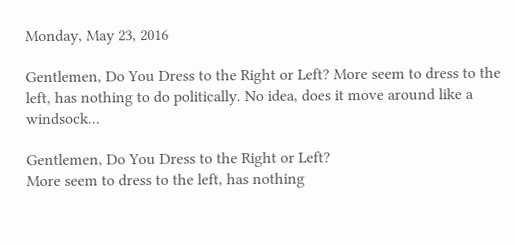Monday, May 23, 2016

Gentlemen, Do You Dress to the Right or Left? More seem to dress to the left, has nothing to do politically. No idea, does it move around like a windsock...

Gentlemen, Do You Dress to the Right or Left?
More seem to dress to the left, has nothing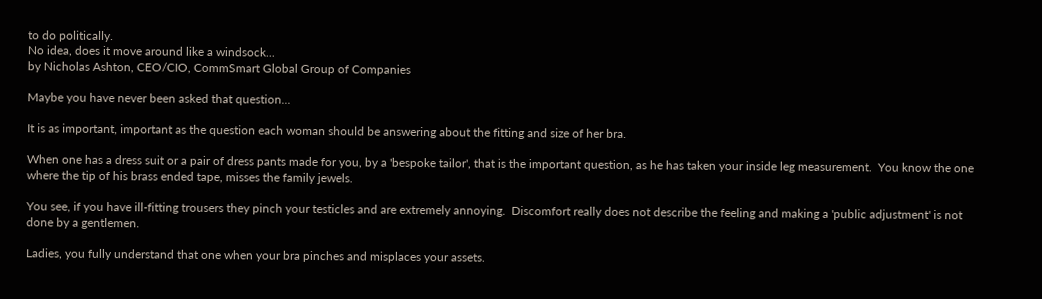to do politically.
No idea, does it move around like a windsock...
by Nicholas Ashton, CEO/CIO, CommSmart Global Group of Companies

Maybe you have never been asked that question...

It is as important, important as the question each woman should be answering about the fitting and size of her bra.

When one has a dress suit or a pair of dress pants made for you, by a 'bespoke tailor', that is the important question, as he has taken your inside leg measurement.  You know the one where the tip of his brass ended tape, misses the family jewels.

You see, if you have ill-fitting trousers they pinch your testicles and are extremely annoying.  Discomfort really does not describe the feeling and making a 'public adjustment' is not done by a gentlemen.

Ladies, you fully understand that one when your bra pinches and misplaces your assets.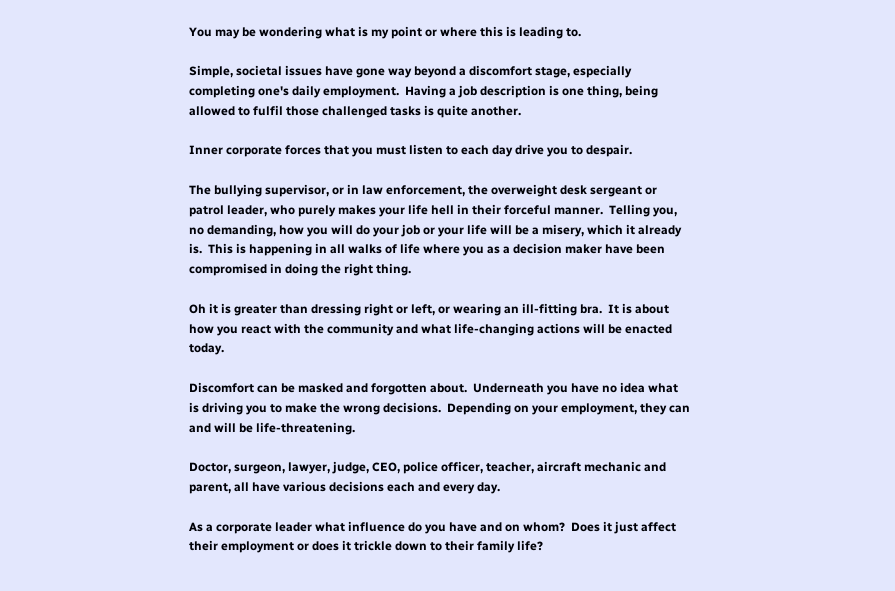You may be wondering what is my point or where this is leading to.

Simple, societal issues have gone way beyond a discomfort stage, especially completing one's daily employment.  Having a job description is one thing, being allowed to fulfil those challenged tasks is quite another.

Inner corporate forces that you must listen to each day drive you to despair.

The bullying supervisor, or in law enforcement, the overweight desk sergeant or patrol leader, who purely makes your life hell in their forceful manner.  Telling you, no demanding, how you will do your job or your life will be a misery, which it already is.  This is happening in all walks of life where you as a decision maker have been compromised in doing the right thing.

Oh it is greater than dressing right or left, or wearing an ill-fitting bra.  It is about how you react with the community and what life-changing actions will be enacted today.

Discomfort can be masked and forgotten about.  Underneath you have no idea what is driving you to make the wrong decisions.  Depending on your employment, they can and will be life-threatening.

Doctor, surgeon, lawyer, judge, CEO, police officer, teacher, aircraft mechanic and parent, all have various decisions each and every day.

As a corporate leader what influence do you have and on whom?  Does it just affect their employment or does it trickle down to their family life?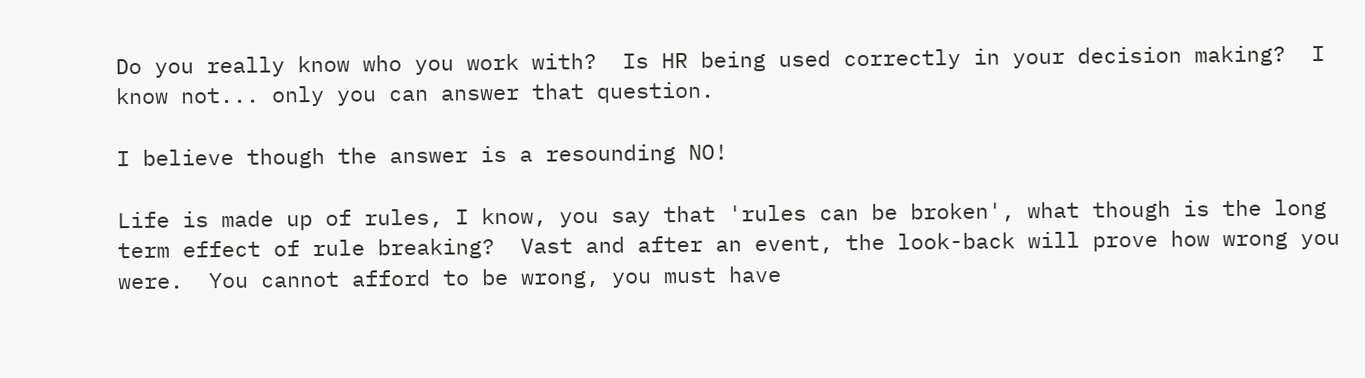Do you really know who you work with?  Is HR being used correctly in your decision making?  I know not... only you can answer that question.

I believe though the answer is a resounding NO!

Life is made up of rules, I know, you say that 'rules can be broken', what though is the long term effect of rule breaking?  Vast and after an event, the look-back will prove how wrong you were.  You cannot afford to be wrong, you must have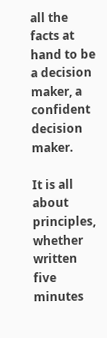all the facts at hand to be a decision maker, a confident decision maker.

It is all about principles, whether written five minutes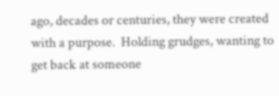ago, decades or centuries, they were created with a purpose.  Holding grudges, wanting to get back at someone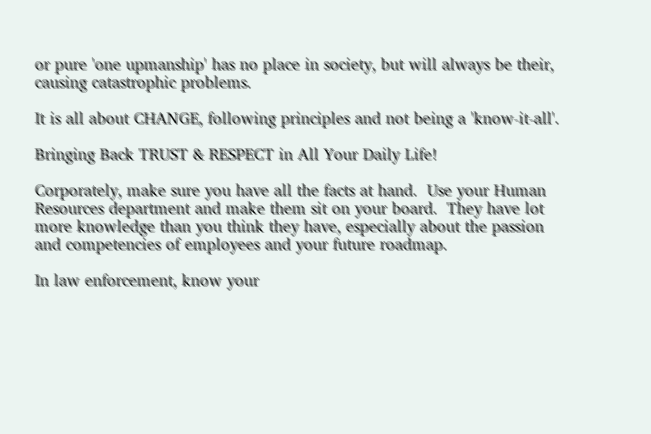or pure 'one upmanship' has no place in society, but will always be their, causing catastrophic problems.

It is all about CHANGE, following principles and not being a 'know-it-all'.

Bringing Back TRUST & RESPECT in All Your Daily Life!

Corporately, make sure you have all the facts at hand.  Use your Human Resources department and make them sit on your board.  They have lot more knowledge than you think they have, especially about the passion and competencies of employees and your future roadmap.

In law enforcement, know your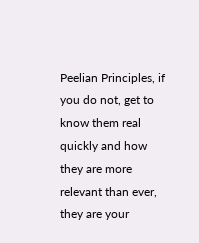Peelian Principles, if you do not, get to know them real quickly and how they are more relevant than ever, they are your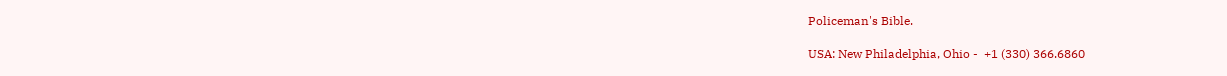Policeman's Bible.

USA: New Philadelphia, Ohio -  +1 (330) 366.6860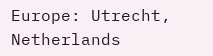Europe: Utrecht, Netherlands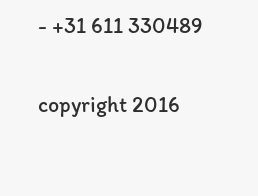- +31 611 330489

copyright 2016